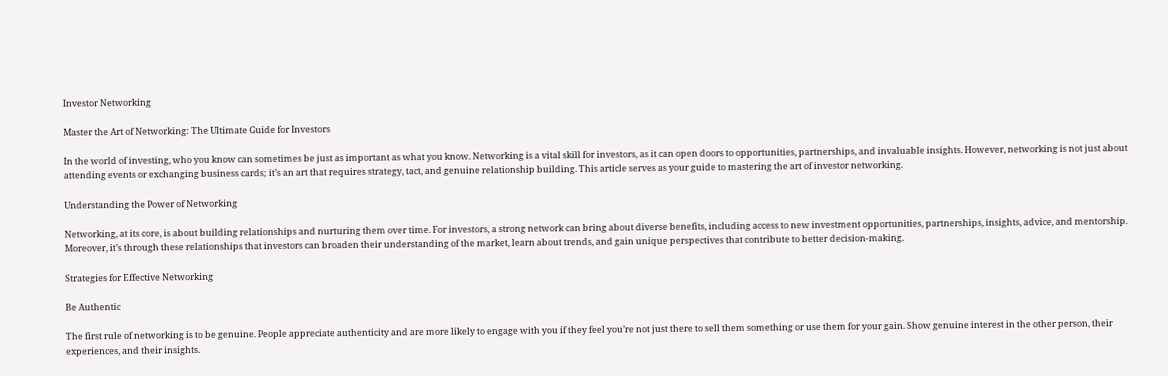Investor Networking

Master the Art of Networking: The Ultimate Guide for Investors

In the world of investing, who you know can sometimes be just as important as what you know. Networking is a vital skill for investors, as it can open doors to opportunities, partnerships, and invaluable insights. However, networking is not just about attending events or exchanging business cards; it’s an art that requires strategy, tact, and genuine relationship building. This article serves as your guide to mastering the art of investor networking.

Understanding the Power of Networking

Networking, at its core, is about building relationships and nurturing them over time. For investors, a strong network can bring about diverse benefits, including access to new investment opportunities, partnerships, insights, advice, and mentorship. Moreover, it’s through these relationships that investors can broaden their understanding of the market, learn about trends, and gain unique perspectives that contribute to better decision-making.

Strategies for Effective Networking

Be Authentic

The first rule of networking is to be genuine. People appreciate authenticity and are more likely to engage with you if they feel you’re not just there to sell them something or use them for your gain. Show genuine interest in the other person, their experiences, and their insights.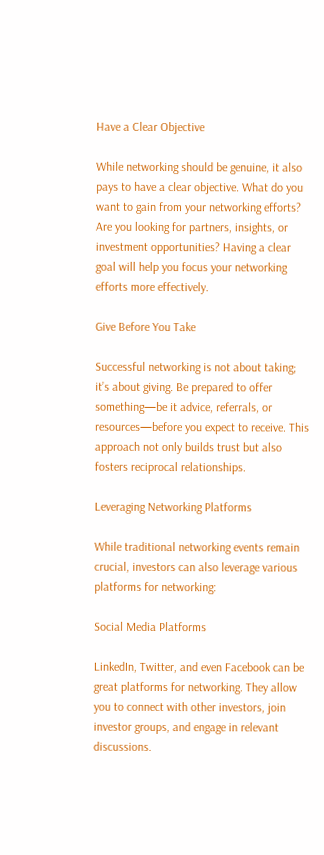Have a Clear Objective

While networking should be genuine, it also pays to have a clear objective. What do you want to gain from your networking efforts? Are you looking for partners, insights, or investment opportunities? Having a clear goal will help you focus your networking efforts more effectively.

Give Before You Take

Successful networking is not about taking; it’s about giving. Be prepared to offer something—be it advice, referrals, or resources—before you expect to receive. This approach not only builds trust but also fosters reciprocal relationships.

Leveraging Networking Platforms

While traditional networking events remain crucial, investors can also leverage various platforms for networking:

Social Media Platforms

LinkedIn, Twitter, and even Facebook can be great platforms for networking. They allow you to connect with other investors, join investor groups, and engage in relevant discussions.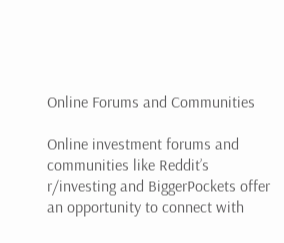Online Forums and Communities

Online investment forums and communities like Reddit’s r/investing and BiggerPockets offer an opportunity to connect with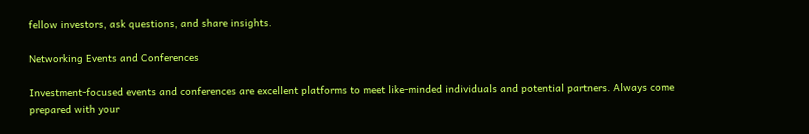fellow investors, ask questions, and share insights.

Networking Events and Conferences

Investment-focused events and conferences are excellent platforms to meet like-minded individuals and potential partners. Always come prepared with your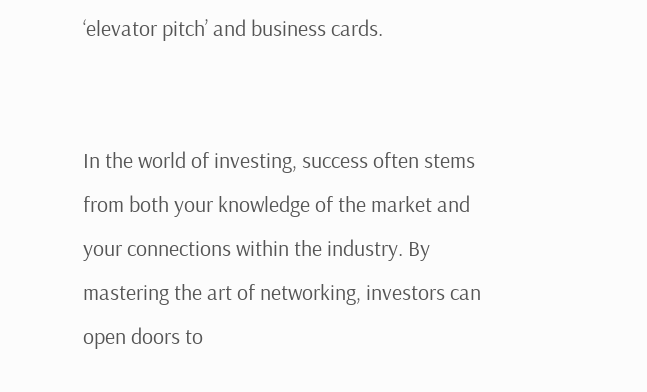‘elevator pitch’ and business cards.


In the world of investing, success often stems from both your knowledge of the market and your connections within the industry. By mastering the art of networking, investors can open doors to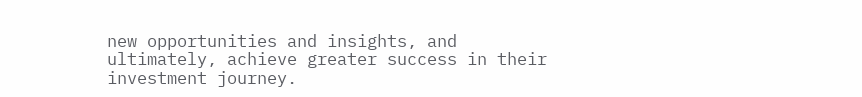new opportunities and insights, and ultimately, achieve greater success in their investment journey.